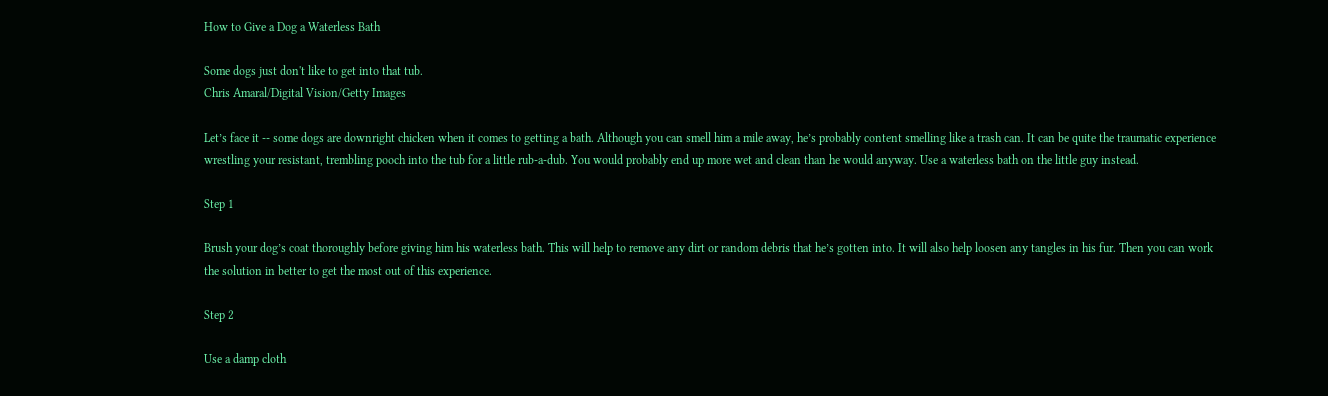How to Give a Dog a Waterless Bath

Some dogs just don't like to get into that tub.
Chris Amaral/Digital Vision/Getty Images

Let’s face it -- some dogs are downright chicken when it comes to getting a bath. Although you can smell him a mile away, he’s probably content smelling like a trash can. It can be quite the traumatic experience wrestling your resistant, trembling pooch into the tub for a little rub-a-dub. You would probably end up more wet and clean than he would anyway. Use a waterless bath on the little guy instead.

Step 1

Brush your dog’s coat thoroughly before giving him his waterless bath. This will help to remove any dirt or random debris that he’s gotten into. It will also help loosen any tangles in his fur. Then you can work the solution in better to get the most out of this experience.

Step 2

Use a damp cloth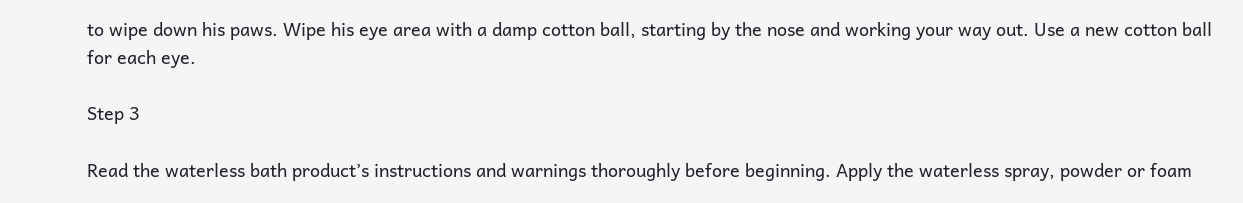to wipe down his paws. Wipe his eye area with a damp cotton ball, starting by the nose and working your way out. Use a new cotton ball for each eye.

Step 3

Read the waterless bath product’s instructions and warnings thoroughly before beginning. Apply the waterless spray, powder or foam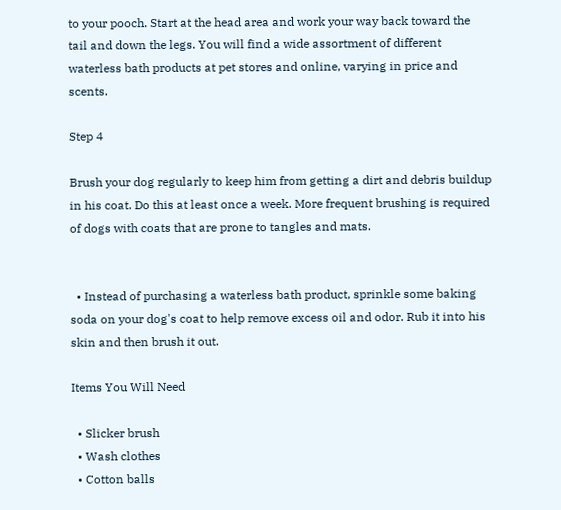to your pooch. Start at the head area and work your way back toward the tail and down the legs. You will find a wide assortment of different waterless bath products at pet stores and online, varying in price and scents.

Step 4

Brush your dog regularly to keep him from getting a dirt and debris buildup in his coat. Do this at least once a week. More frequent brushing is required of dogs with coats that are prone to tangles and mats.


  • Instead of purchasing a waterless bath product, sprinkle some baking soda on your dog's coat to help remove excess oil and odor. Rub it into his skin and then brush it out.

Items You Will Need

  • Slicker brush
  • Wash clothes
  • Cotton balls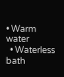• Warm water
  • Waterless bath